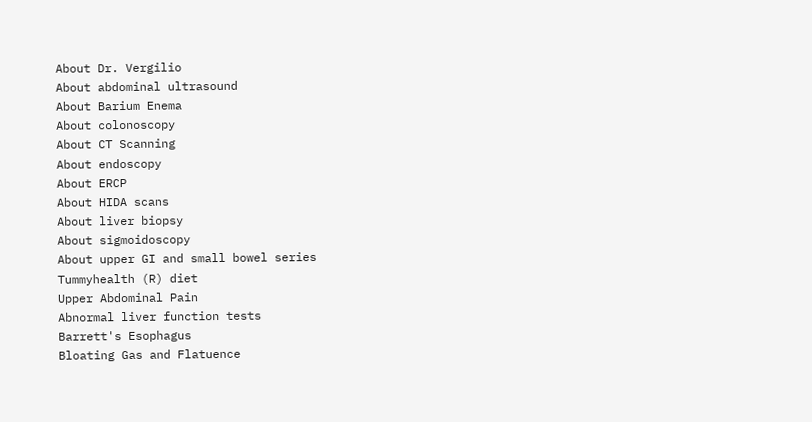About Dr. Vergilio
About abdominal ultrasound
About Barium Enema
About colonoscopy
About CT Scanning
About endoscopy
About ERCP
About HIDA scans
About liver biopsy
About sigmoidoscopy
About upper GI and small bowel series
Tummyhealth (R) diet
Upper Abdominal Pain
Abnormal liver function tests
Barrett's Esophagus
Bloating Gas and Flatuence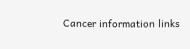Cancer information links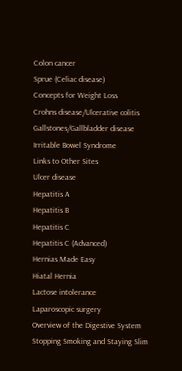Colon cancer
Sprue (Celiac disease)
Concepts for Weight Loss
Crohns disease/Ulcerative colitis
Gallstones/Gallbladder disease
Irritable Bowel Syndrome
Links to Other Sites
Ulcer disease
Hepatitis A
Hepatitis B
Hepatitis C
Hepatitis C (Advanced)
Hernias Made Easy
Hiatal Hernia
Lactose intolerance
Laparoscopic surgery
Overview of the Digestive System
Stopping Smoking and Staying Slim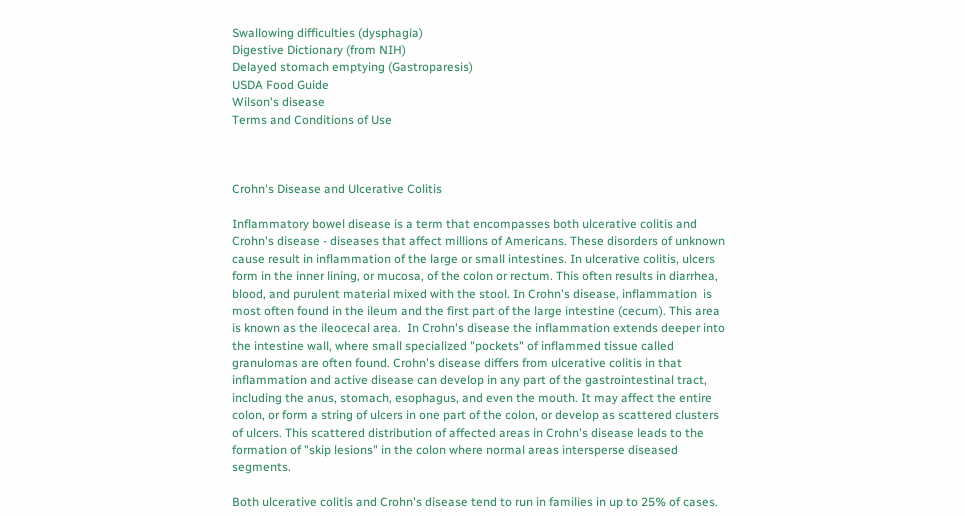Swallowing difficulties (dysphagia)
Digestive Dictionary (from NIH)
Delayed stomach emptying (Gastroparesis)
USDA Food Guide
Wilson's disease
Terms and Conditions of Use



Crohn's Disease and Ulcerative Colitis

Inflammatory bowel disease is a term that encompasses both ulcerative colitis and Crohn's disease - diseases that affect millions of Americans. These disorders of unknown cause result in inflammation of the large or small intestines. In ulcerative colitis, ulcers form in the inner lining, or mucosa, of the colon or rectum. This often results in diarrhea, blood, and purulent material mixed with the stool. In Crohn's disease, inflammation  is most often found in the ileum and the first part of the large intestine (cecum). This area is known as the ileocecal area.  In Crohn's disease the inflammation extends deeper into the intestine wall, where small specialized "pockets" of inflammed tissue called granulomas are often found. Crohn's disease differs from ulcerative colitis in that inflammation and active disease can develop in any part of the gastrointestinal tract, including the anus, stomach, esophagus, and even the mouth. It may affect the entire colon, or form a string of ulcers in one part of the colon, or develop as scattered clusters of ulcers. This scattered distribution of affected areas in Crohn's disease leads to the formation of "skip lesions" in the colon where normal areas intersperse diseased segments.

Both ulcerative colitis and Crohn's disease tend to run in families in up to 25% of cases.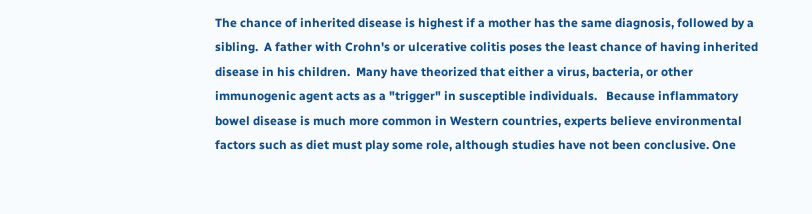The chance of inherited disease is highest if a mother has the same diagnosis, followed by a sibling.  A father with Crohn's or ulcerative colitis poses the least chance of having inherited disease in his children.  Many have theorized that either a virus, bacteria, or other immunogenic agent acts as a "trigger" in susceptible individuals.   Because inflammatory bowel disease is much more common in Western countries, experts believe environmental factors such as diet must play some role, although studies have not been conclusive. One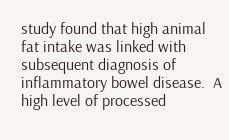study found that high animal fat intake was linked with subsequent diagnosis of inflammatory bowel disease.  A high level of processed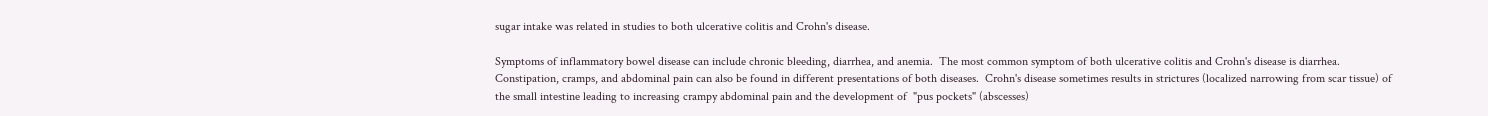sugar intake was related in studies to both ulcerative colitis and Crohn's disease.

Symptoms of inflammatory bowel disease can include chronic bleeding, diarrhea, and anemia.  The most common symptom of both ulcerative colitis and Crohn's disease is diarrhea.  Constipation, cramps, and abdominal pain can also be found in different presentations of both diseases.  Crohn's disease sometimes results in strictures (localized narrowing from scar tissue) of the small intestine leading to increasing crampy abdominal pain and the development of  "pus pockets" (abscesses)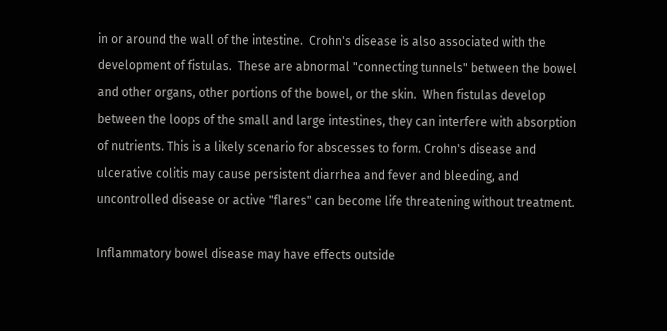in or around the wall of the intestine.  Crohn's disease is also associated with the development of fistulas.  These are abnormal "connecting tunnels" between the bowel and other organs, other portions of the bowel, or the skin.  When fistulas develop between the loops of the small and large intestines, they can interfere with absorption of nutrients. This is a likely scenario for abscesses to form. Crohn's disease and ulcerative colitis may cause persistent diarrhea and fever and bleeding, and uncontrolled disease or active "flares" can become life threatening without treatment.

Inflammatory bowel disease may have effects outside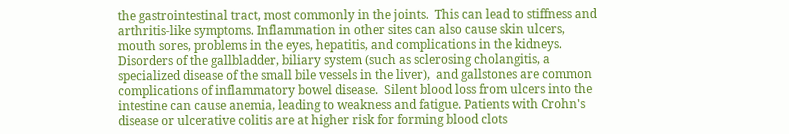the gastrointestinal tract, most commonly in the joints.  This can lead to stiffness and arthritis-like symptoms. Inflammation in other sites can also cause skin ulcers, mouth sores, problems in the eyes, hepatitis, and complications in the kidneys.  Disorders of the gallbladder, biliary system (such as sclerosing cholangitis, a specialized disease of the small bile vessels in the liver),  and gallstones are common complications of inflammatory bowel disease.  Silent blood loss from ulcers into the intestine can cause anemia, leading to weakness and fatigue. Patients with Crohn's disease or ulcerative colitis are at higher risk for forming blood clots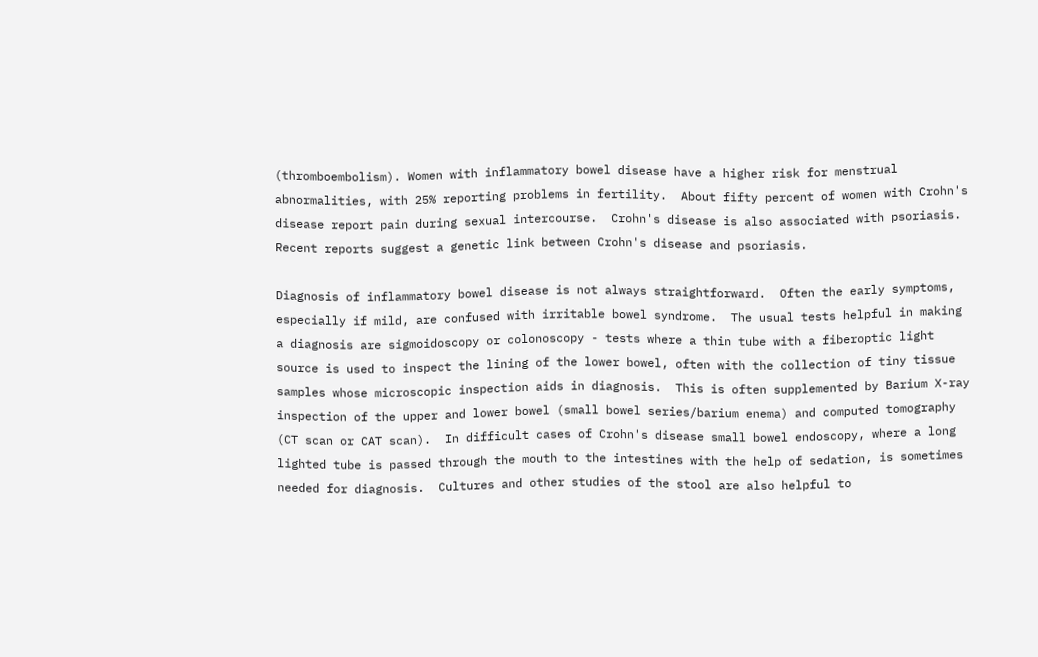(thromboembolism). Women with inflammatory bowel disease have a higher risk for menstrual abnormalities, with 25% reporting problems in fertility.  About fifty percent of women with Crohn's disease report pain during sexual intercourse.  Crohn's disease is also associated with psoriasis.  Recent reports suggest a genetic link between Crohn's disease and psoriasis.

Diagnosis of inflammatory bowel disease is not always straightforward.  Often the early symptoms, especially if mild, are confused with irritable bowel syndrome.  The usual tests helpful in making a diagnosis are sigmoidoscopy or colonoscopy - tests where a thin tube with a fiberoptic light source is used to inspect the lining of the lower bowel, often with the collection of tiny tissue samples whose microscopic inspection aids in diagnosis.  This is often supplemented by Barium X-ray inspection of the upper and lower bowel (small bowel series/barium enema) and computed tomography (CT scan or CAT scan).  In difficult cases of Crohn's disease small bowel endoscopy, where a long lighted tube is passed through the mouth to the intestines with the help of sedation, is sometimes needed for diagnosis.  Cultures and other studies of the stool are also helpful to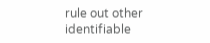rule out other identifiable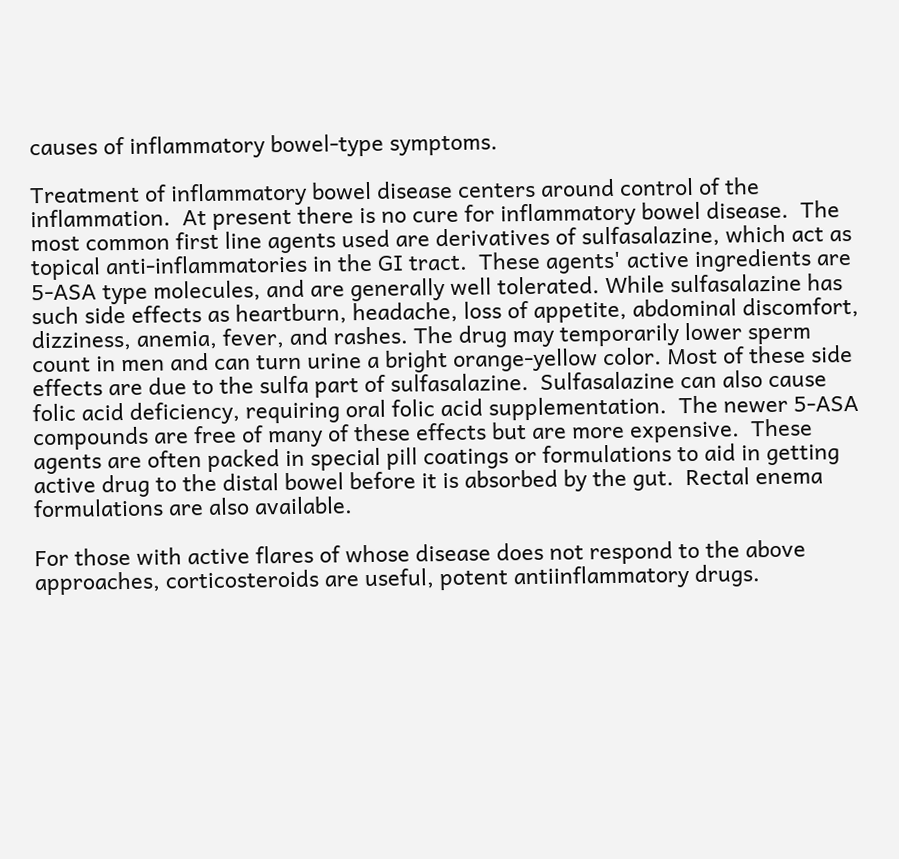causes of inflammatory bowel-type symptoms.

Treatment of inflammatory bowel disease centers around control of the inflammation.  At present there is no cure for inflammatory bowel disease.  The most common first line agents used are derivatives of sulfasalazine, which act as topical anti-inflammatories in the GI tract.  These agents' active ingredients are 5-ASA type molecules, and are generally well tolerated. While sulfasalazine has such side effects as heartburn, headache, loss of appetite, abdominal discomfort, dizziness, anemia, fever, and rashes. The drug may temporarily lower sperm count in men and can turn urine a bright orange-yellow color. Most of these side effects are due to the sulfa part of sulfasalazine.  Sulfasalazine can also cause folic acid deficiency, requiring oral folic acid supplementation.  The newer 5-ASA compounds are free of many of these effects but are more expensive.  These agents are often packed in special pill coatings or formulations to aid in getting active drug to the distal bowel before it is absorbed by the gut.  Rectal enema formulations are also available.

For those with active flares of whose disease does not respond to the above approaches, corticosteroids are useful, potent antiinflammatory drugs.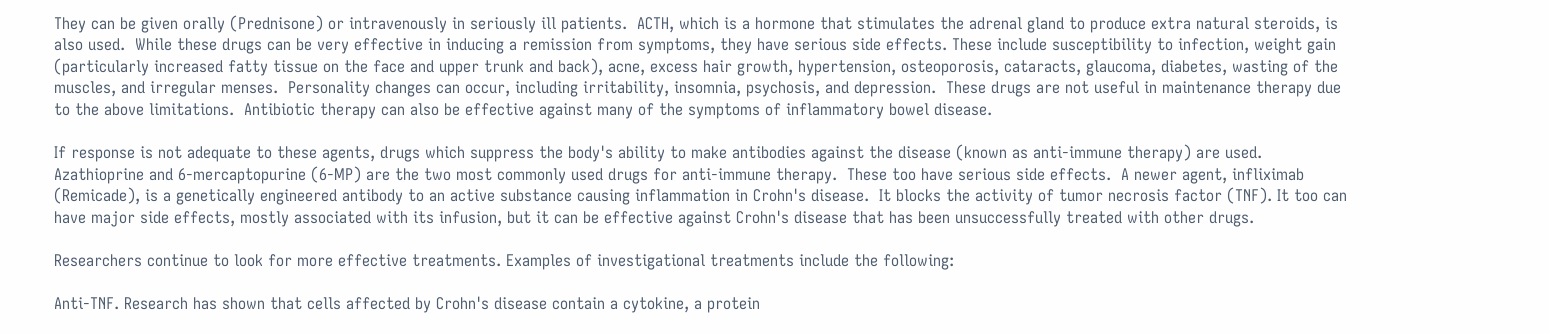They can be given orally (Prednisone) or intravenously in seriously ill patients.  ACTH, which is a hormone that stimulates the adrenal gland to produce extra natural steroids, is also used.  While these drugs can be very effective in inducing a remission from symptoms, they have serious side effects. These include susceptibility to infection, weight gain (particularly increased fatty tissue on the face and upper trunk and back), acne, excess hair growth, hypertension, osteoporosis, cataracts, glaucoma, diabetes, wasting of the muscles, and irregular menses.  Personality changes can occur, including irritability, insomnia, psychosis, and depression.  These drugs are not useful in maintenance therapy due to the above limitations.  Antibiotic therapy can also be effective against many of the symptoms of inflammatory bowel disease.

If response is not adequate to these agents, drugs which suppress the body's ability to make antibodies against the disease (known as anti-immune therapy) are used. Azathioprine and 6-mercaptopurine (6-MP) are the two most commonly used drugs for anti-immune therapy.  These too have serious side effects.  A newer agent, infliximab (Remicade), is a genetically engineered antibody to an active substance causing inflammation in Crohn's disease.  It blocks the activity of tumor necrosis factor (TNF). It too can have major side effects, mostly associated with its infusion, but it can be effective against Crohn's disease that has been unsuccessfully treated with other drugs.

Researchers continue to look for more effective treatments. Examples of investigational treatments include the following:

Anti-TNF. Research has shown that cells affected by Crohn's disease contain a cytokine, a protein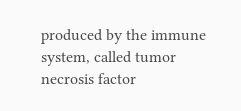produced by the immune system, called tumor necrosis factor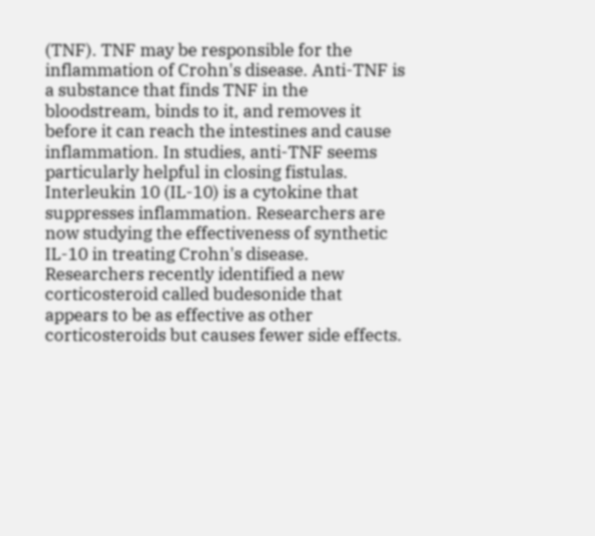(TNF). TNF may be responsible for the inflammation of Crohn's disease. Anti-TNF is a substance that finds TNF in the bloodstream, binds to it, and removes it before it can reach the intestines and cause inflammation. In studies, anti-TNF seems particularly helpful in closing fistulas. Interleukin 10 (IL-10) is a cytokine that suppresses inflammation. Researchers are now studying the effectiveness of synthetic IL-10 in treating Crohn's disease.  Researchers recently identified a new corticosteroid called budesonide that appears to be as effective as other corticosteroids but causes fewer side effects.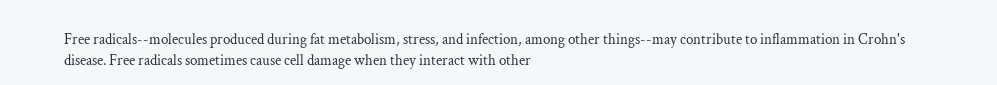Free radicals--molecules produced during fat metabolism, stress, and infection, among other things--may contribute to inflammation in Crohn's disease. Free radicals sometimes cause cell damage when they interact with other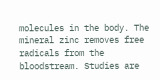molecules in the body. The mineral zinc removes free radicals from the bloodstream. Studies are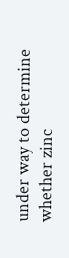under way to determine whether zinc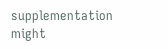supplementation might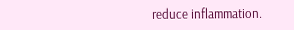reduce inflammation.